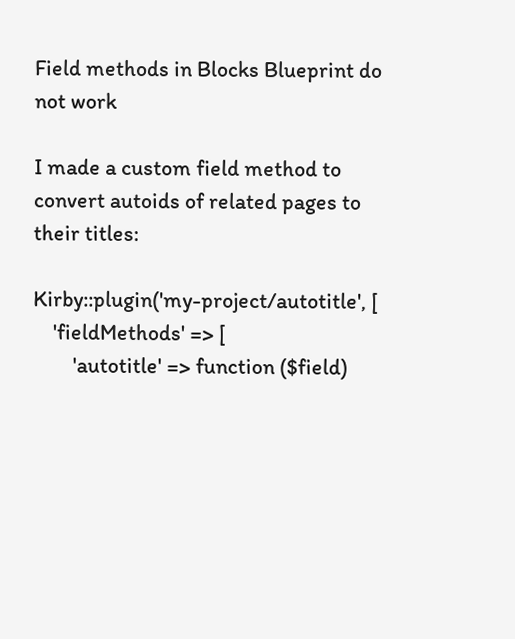Field methods in Blocks Blueprint do not work

I made a custom field method to convert autoids of related pages to their titles:

Kirby::plugin('my-project/autotitle', [
    'fieldMethods' => [
        'autotitle' => function ($field)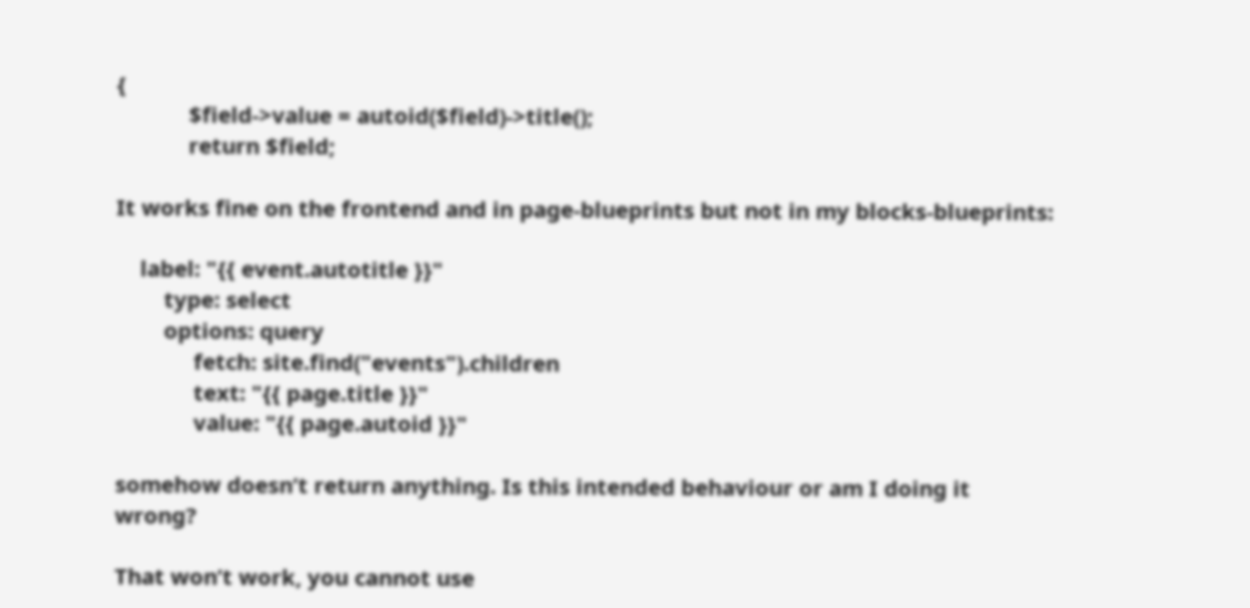{
            $field->value = autoid($field)->title();
            return $field;

It works fine on the frontend and in page-blueprints but not in my blocks-blueprints:

    label: "{{ event.autotitle }}"
        type: select
        options: query
             fetch: site.find("events").children
             text: "{{ page.title }}"
             value: "{{ page.autoid }}"

somehow doesn’t return anything. Is this intended behaviour or am I doing it wrong?

That won’t work, you cannot use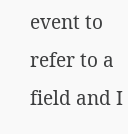event to refer to a field and I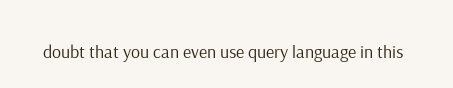doubt that you can even use query language in this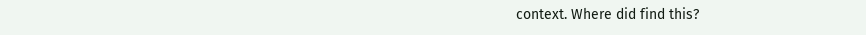context. Where did find this?